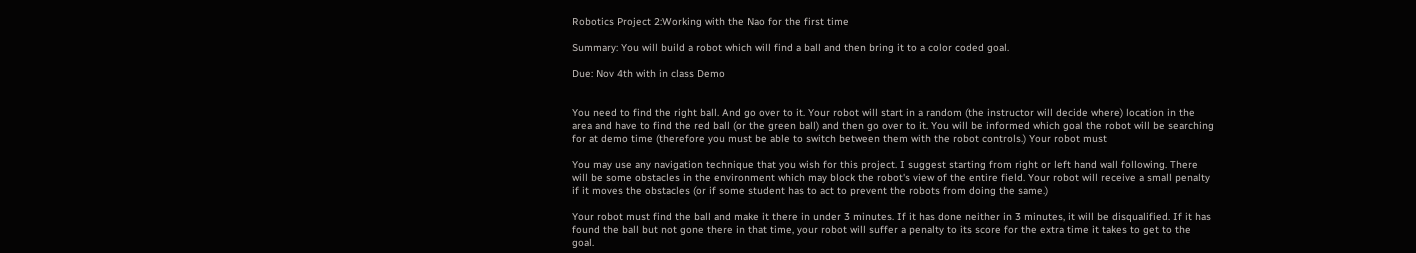Robotics Project 2:Working with the Nao for the first time

Summary: You will build a robot which will find a ball and then bring it to a color coded goal.

Due: Nov 4th with in class Demo


You need to find the right ball. And go over to it. Your robot will start in a random (the instructor will decide where) location in the area and have to find the red ball (or the green ball) and then go over to it. You will be informed which goal the robot will be searching for at demo time (therefore you must be able to switch between them with the robot controls.) Your robot must

You may use any navigation technique that you wish for this project. I suggest starting from right or left hand wall following. There will be some obstacles in the environment which may block the robot's view of the entire field. Your robot will receive a small penalty if it moves the obstacles (or if some student has to act to prevent the robots from doing the same.)

Your robot must find the ball and make it there in under 3 minutes. If it has done neither in 3 minutes, it will be disqualified. If it has found the ball but not gone there in that time, your robot will suffer a penalty to its score for the extra time it takes to get to the goal.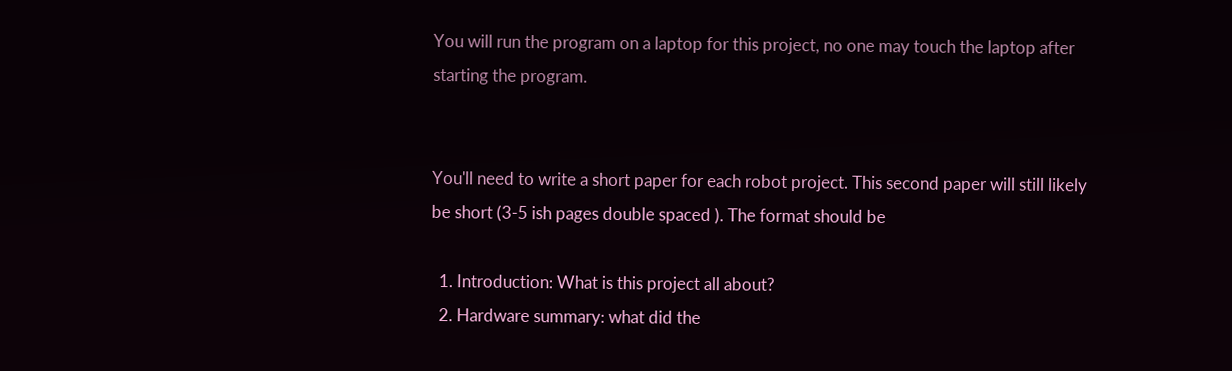You will run the program on a laptop for this project, no one may touch the laptop after starting the program.


You'll need to write a short paper for each robot project. This second paper will still likely be short (3-5 ish pages double spaced ). The format should be

  1. Introduction: What is this project all about?
  2. Hardware summary: what did the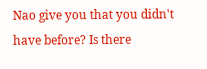Nao give you that you didn't have before? Is there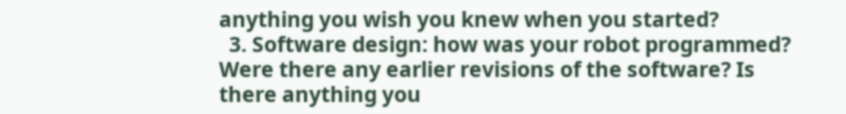anything you wish you knew when you started?
  3. Software design: how was your robot programmed? Were there any earlier revisions of the software? Is there anything you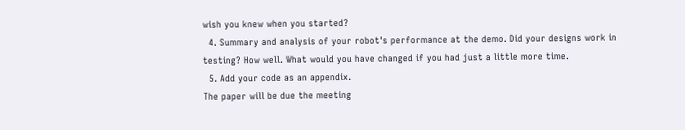wish you knew when you started?
  4. Summary and analysis of your robot's performance at the demo. Did your designs work in testing? How well. What would you have changed if you had just a little more time.
  5. Add your code as an appendix.
The paper will be due the meeting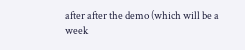after after the demo (which will be a week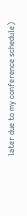later due to my conference schedule)